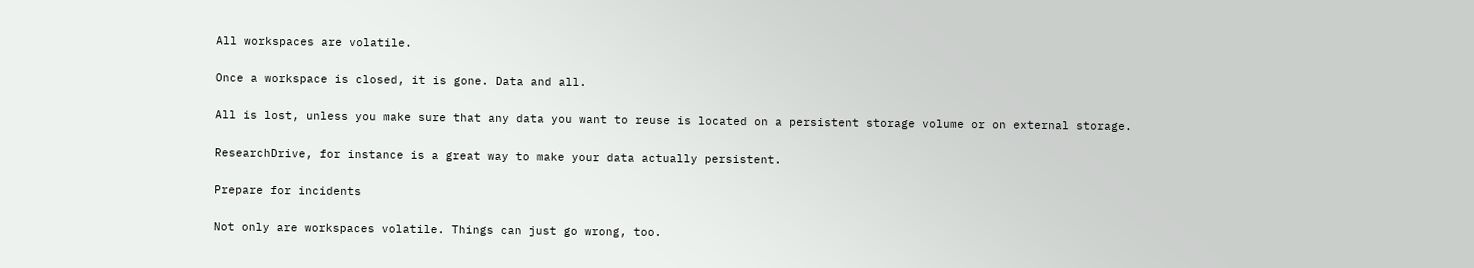All workspaces are volatile.

Once a workspace is closed, it is gone. Data and all.

All is lost, unless you make sure that any data you want to reuse is located on a persistent storage volume or on external storage.

ResearchDrive, for instance is a great way to make your data actually persistent.

Prepare for incidents

Not only are workspaces volatile. Things can just go wrong, too.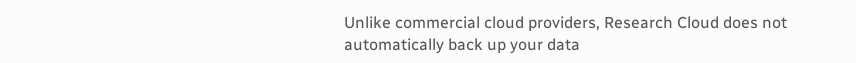Unlike commercial cloud providers, Research Cloud does not automatically back up your data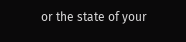or the state of your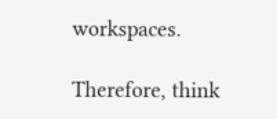workspaces.

Therefore, think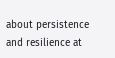about persistence and resilience at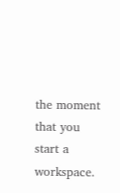the moment that you start a workspace.